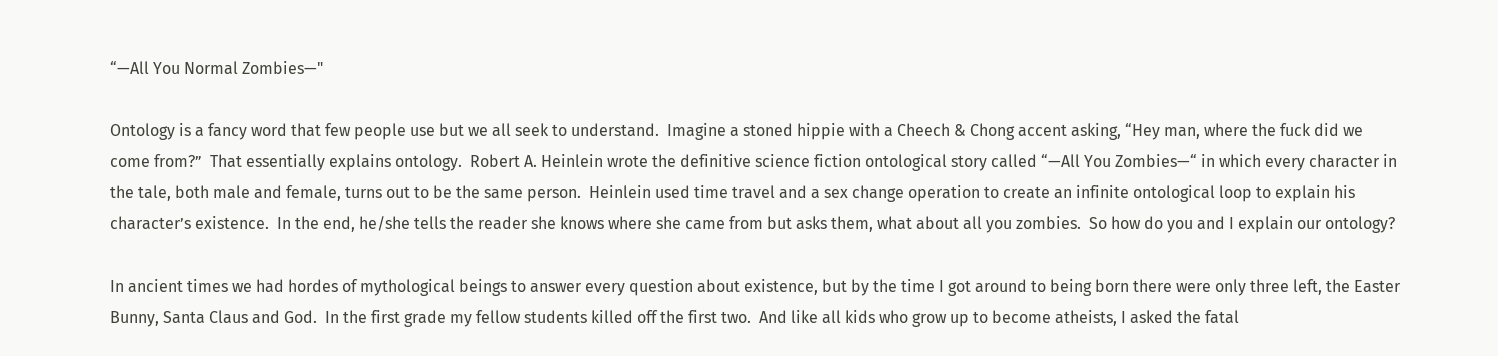“—All You Normal Zombies—"

Ontology is a fancy word that few people use but we all seek to understand.  Imagine a stoned hippie with a Cheech & Chong accent asking, “Hey man, where the fuck did we come from?”  That essentially explains ontology.  Robert A. Heinlein wrote the definitive science fiction ontological story called “—All You Zombies—“ in which every character in the tale, both male and female, turns out to be the same person.  Heinlein used time travel and a sex change operation to create an infinite ontological loop to explain his character’s existence.  In the end, he/she tells the reader she knows where she came from but asks them, what about all you zombies.  So how do you and I explain our ontology?

In ancient times we had hordes of mythological beings to answer every question about existence, but by the time I got around to being born there were only three left, the Easter Bunny, Santa Claus and God.  In the first grade my fellow students killed off the first two.  And like all kids who grow up to become atheists, I asked the fatal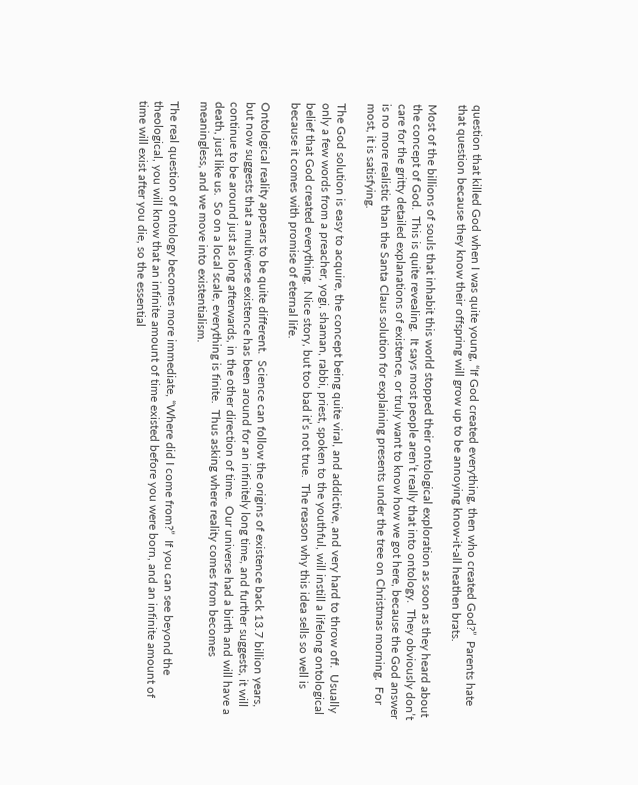question that killed God when I was quite young, “If God created everything, then who created God?”  Parents hate that question because they know their offspring will grow up to be annoying know-it-all heathen brats.

Most of the billions of souls that inhabit this world stopped their ontological exploration as soon as they heard about the concept of God.  This is quite revealing.  It says most people aren’t really that into ontology.  They obviously don’t care for the gritty detailed explanations of existence, or truly want to know how we got here, because the God answer is no more realistic than the Santa Claus solution for explaining presents under the tree on Christmas morning.  For most, it is satisfying.

The God solution is easy to acquire, the concept being quite viral, and addictive, and very hard to throw off.  Usually only a few words from a preacher, yogi, shaman, rabbi, priest, spoken to the youthful, will instill a lifelong ontological belief that God created everything.  Nice story, but too bad it’s not true.  The reason why this idea sells so well is because it comes with promise of eternal life.

Ontological reality appears to be quite different.  Science can follow the origins of existence back 13.7 billion years, but now suggests that a multiverse existence has been around for an infinitely long time, and further suggests, it will continue to be around just as long afterwards, in the other direction of time.  Our universe had a birth and will have a death, just like us.  So on a local scale, everything is finite.  Thus asking where reality comes from becomes meaningless, and we move into existentialism.

The real question of ontology becomes more immediate, “Where did I come from?”  If you can see beyond the theological, you will know that an infinite amount of time existed before you were born, and an infinite amount of time will exist after you die, so the essential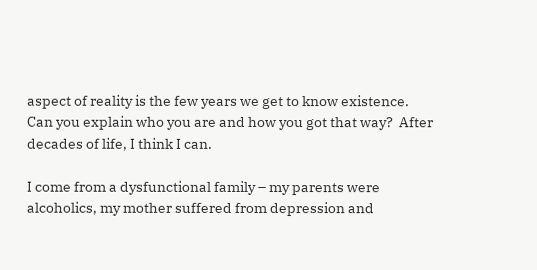aspect of reality is the few years we get to know existence.  Can you explain who you are and how you got that way?  After decades of life, I think I can.

I come from a dysfunctional family – my parents were alcoholics, my mother suffered from depression and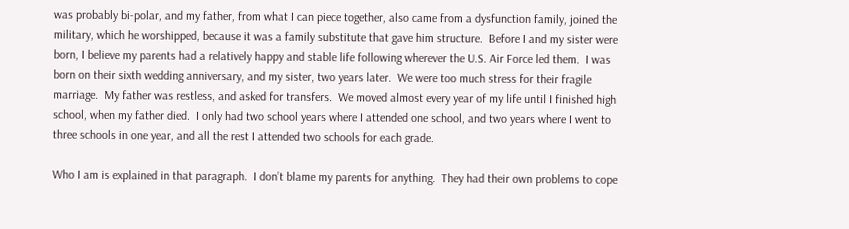was probably bi-polar, and my father, from what I can piece together, also came from a dysfunction family, joined the military, which he worshipped, because it was a family substitute that gave him structure.  Before I and my sister were born, I believe my parents had a relatively happy and stable life following wherever the U.S. Air Force led them.  I was born on their sixth wedding anniversary, and my sister, two years later.  We were too much stress for their fragile marriage.  My father was restless, and asked for transfers.  We moved almost every year of my life until I finished high school, when my father died.  I only had two school years where I attended one school, and two years where I went to three schools in one year, and all the rest I attended two schools for each grade.

Who I am is explained in that paragraph.  I don’t blame my parents for anything.  They had their own problems to cope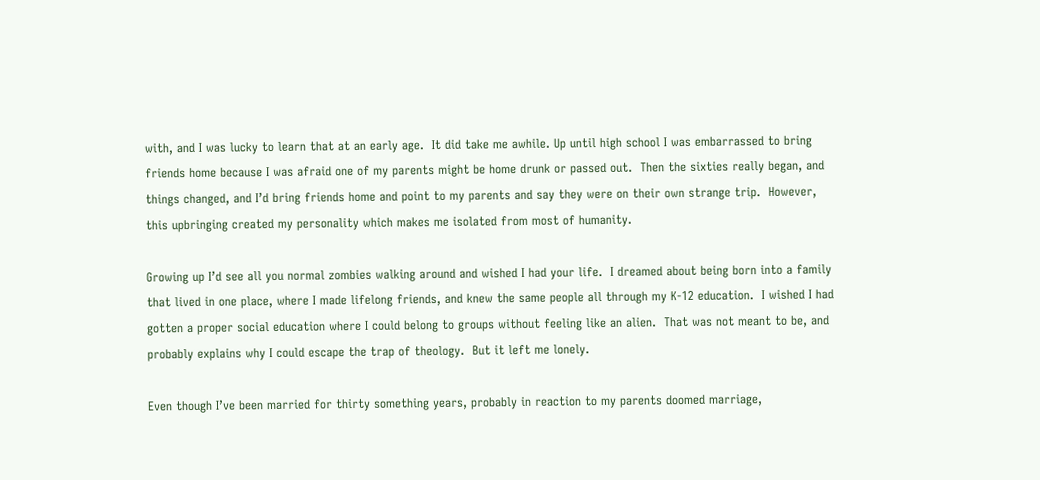with, and I was lucky to learn that at an early age.  It did take me awhile. Up until high school I was embarrassed to bring friends home because I was afraid one of my parents might be home drunk or passed out.  Then the sixties really began, and things changed, and I’d bring friends home and point to my parents and say they were on their own strange trip.  However, this upbringing created my personality which makes me isolated from most of humanity.

Growing up I’d see all you normal zombies walking around and wished I had your life.  I dreamed about being born into a family that lived in one place, where I made lifelong friends, and knew the same people all through my K-12 education.  I wished I had gotten a proper social education where I could belong to groups without feeling like an alien.  That was not meant to be, and probably explains why I could escape the trap of theology.  But it left me lonely.

Even though I’ve been married for thirty something years, probably in reaction to my parents doomed marriage,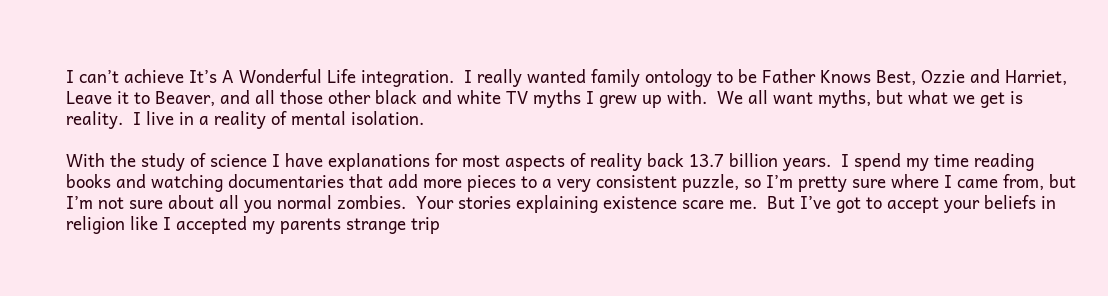I can’t achieve It’s A Wonderful Life integration.  I really wanted family ontology to be Father Knows Best, Ozzie and Harriet, Leave it to Beaver, and all those other black and white TV myths I grew up with.  We all want myths, but what we get is reality.  I live in a reality of mental isolation.

With the study of science I have explanations for most aspects of reality back 13.7 billion years.  I spend my time reading books and watching documentaries that add more pieces to a very consistent puzzle, so I’m pretty sure where I came from, but I’m not sure about all you normal zombies.  Your stories explaining existence scare me.  But I’ve got to accept your beliefs in religion like I accepted my parents strange trip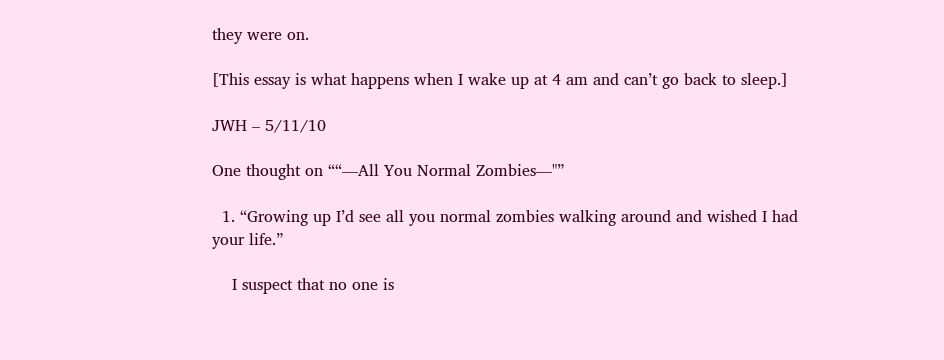they were on.

[This essay is what happens when I wake up at 4 am and can’t go back to sleep.]

JWH – 5/11/10

One thought on ““—All You Normal Zombies—"”

  1. “Growing up I’d see all you normal zombies walking around and wished I had your life.”

    I suspect that no one is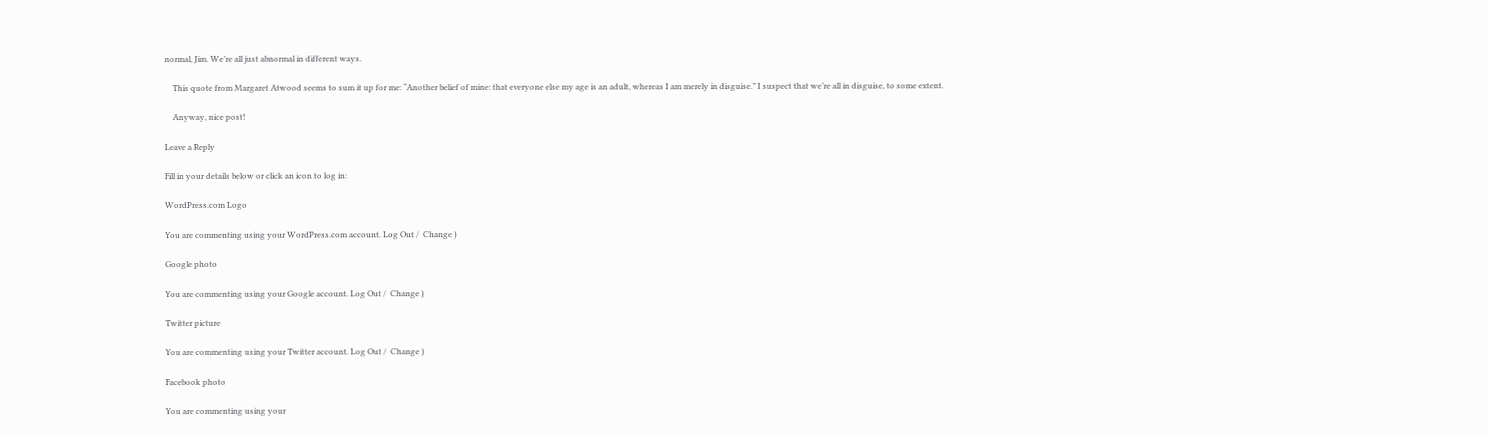normal, Jim. We’re all just abnormal in different ways.

    This quote from Margaret Atwood seems to sum it up for me: “Another belief of mine: that everyone else my age is an adult, whereas I am merely in disguise.” I suspect that we’re all in disguise, to some extent.

    Anyway, nice post!

Leave a Reply

Fill in your details below or click an icon to log in:

WordPress.com Logo

You are commenting using your WordPress.com account. Log Out /  Change )

Google photo

You are commenting using your Google account. Log Out /  Change )

Twitter picture

You are commenting using your Twitter account. Log Out /  Change )

Facebook photo

You are commenting using your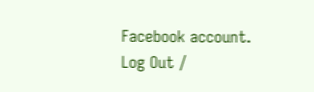Facebook account. Log Out /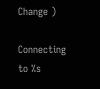Change )

Connecting to %s